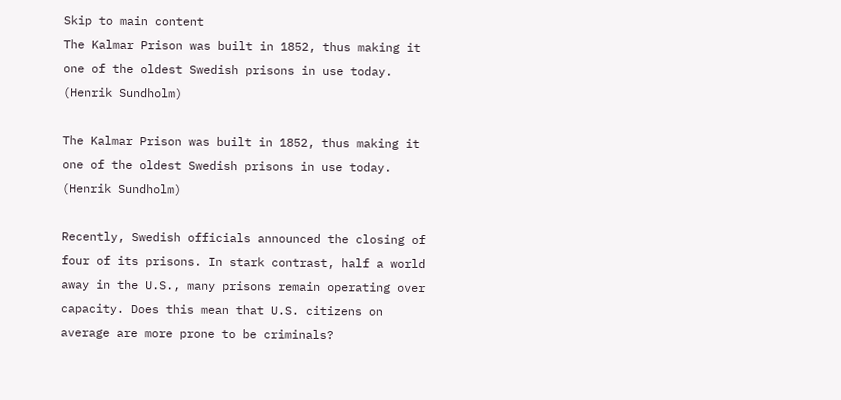Skip to main content
The Kalmar Prison was built in 1852, thus making it one of the oldest Swedish prisons in use today. (Henrik Sundholm)

The Kalmar Prison was built in 1852, thus making it one of the oldest Swedish prisons in use today. (Henrik Sundholm)

Recently, Swedish officials announced the closing of four of its prisons. In stark contrast, half a world away in the U.S., many prisons remain operating over capacity. Does this mean that U.S. citizens on average are more prone to be criminals?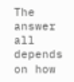The answer all depends on how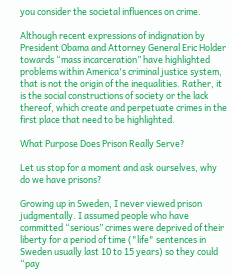you consider the societal influences on crime.

Although recent expressions of indignation by President Obama and Attorney General Eric Holder towards “mass incarceration” have highlighted problems within America's criminal justice system, that is not the origin of the inequalities. Rather, it is the social constructions of society or the lack thereof, which create and perpetuate crimes in the first place that need to be highlighted.

What Purpose Does Prison Really Serve?

Let us stop for a moment and ask ourselves, why do we have prisons?

Growing up in Sweden, I never viewed prison judgmentally. I assumed people who have committed “serious” crimes were deprived of their liberty for a period of time ("life" sentences in Sweden usually last 10 to 15 years) so they could “pay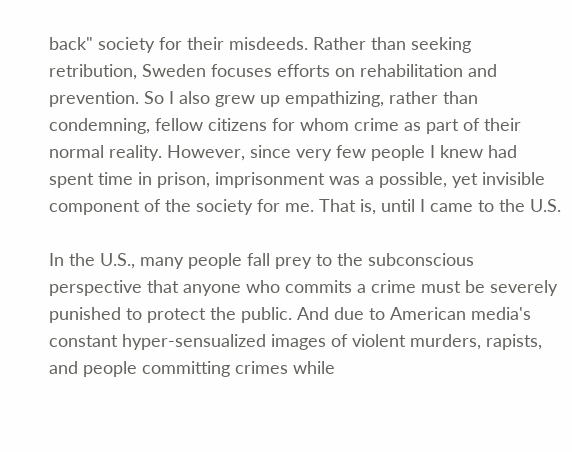back" society for their misdeeds. Rather than seeking retribution, Sweden focuses efforts on rehabilitation and prevention. So I also grew up empathizing, rather than condemning, fellow citizens for whom crime as part of their normal reality. However, since very few people I knew had spent time in prison, imprisonment was a possible, yet invisible component of the society for me. That is, until I came to the U.S.

In the U.S., many people fall prey to the subconscious perspective that anyone who commits a crime must be severely punished to protect the public. And due to American media's constant hyper-sensualized images of violent murders, rapists, and people committing crimes while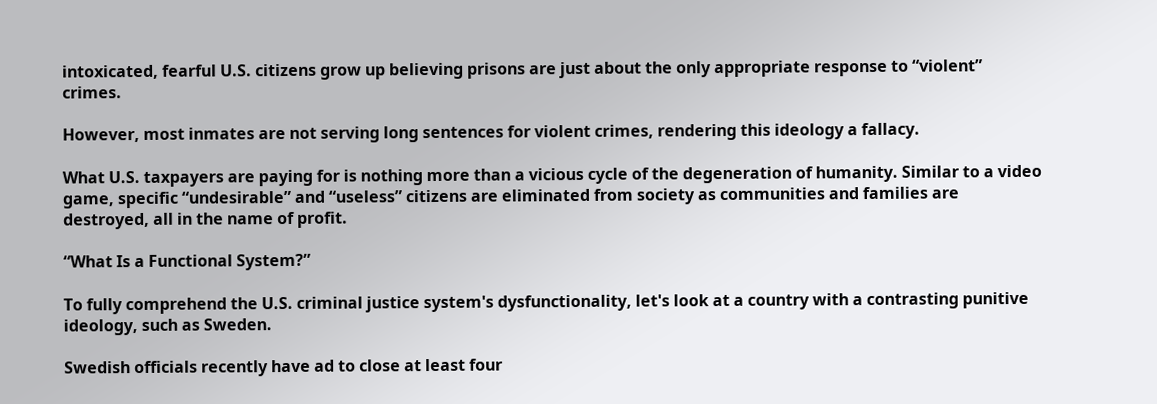intoxicated, fearful U.S. citizens grow up believing prisons are just about the only appropriate response to “violent” crimes.

However, most inmates are not serving long sentences for violent crimes, rendering this ideology a fallacy.

What U.S. taxpayers are paying for is nothing more than a vicious cycle of the degeneration of humanity. Similar to a video game, specific “undesirable” and “useless” citizens are eliminated from society as communities and families are destroyed, all in the name of profit.

“What Is a Functional System?”

To fully comprehend the U.S. criminal justice system's dysfunctionality, let's look at a country with a contrasting punitive ideology, such as Sweden.

Swedish officials recently have ad to close at least four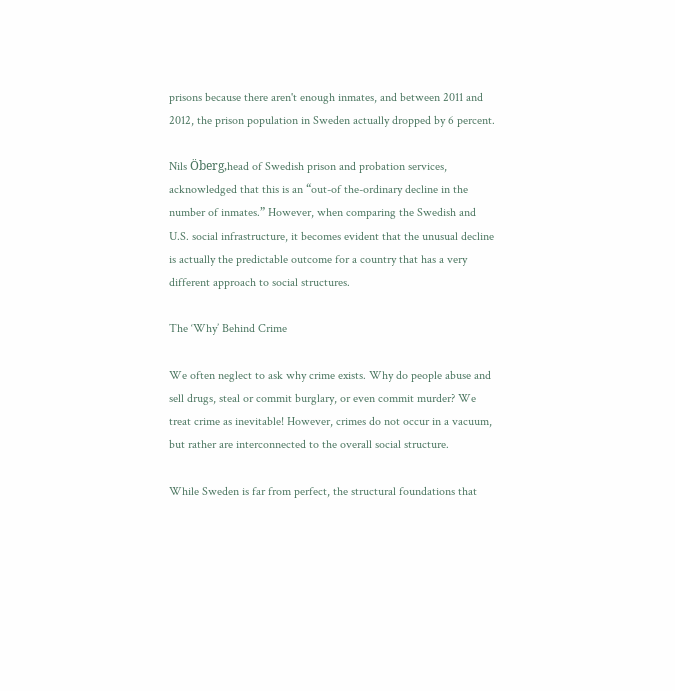prisons because there aren't enough inmates, and between 2011 and 2012, the prison population in Sweden actually dropped by 6 percent.

Nils Öberg,head of Swedish prison and probation services, acknowledged that this is an “out-of the-ordinary decline in the number of inmates.” However, when comparing the Swedish and U.S. social infrastructure, it becomes evident that the unusual decline is actually the predictable outcome for a country that has a very different approach to social structures.

The ‘Why’ Behind Crime

We often neglect to ask why crime exists. Why do people abuse and sell drugs, steal or commit burglary, or even commit murder? We treat crime as inevitable! However, crimes do not occur in a vacuum, but rather are interconnected to the overall social structure.

While Sweden is far from perfect, the structural foundations that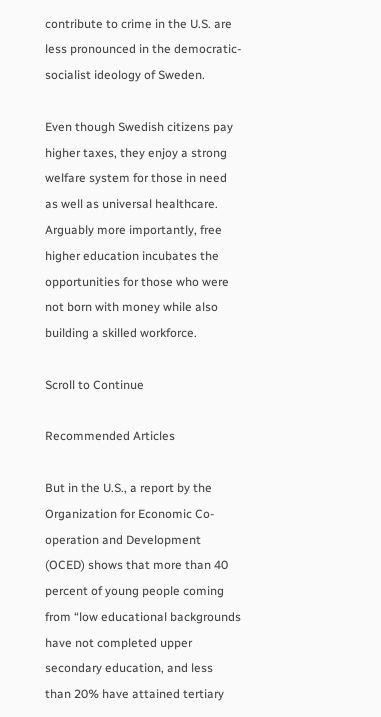contribute to crime in the U.S. are less pronounced in the democratic-socialist ideology of Sweden.

Even though Swedish citizens pay higher taxes, they enjoy a strong welfare system for those in need as well as universal healthcare. Arguably more importantly, free higher education incubates the opportunities for those who were not born with money while also building a skilled workforce.

Scroll to Continue

Recommended Articles

But in the U.S., a report by the Organization for Economic Co-operation and Development (OCED) shows that more than 40 percent of young people coming from “low educational backgrounds have not completed upper secondary education, and less than 20% have attained tertiary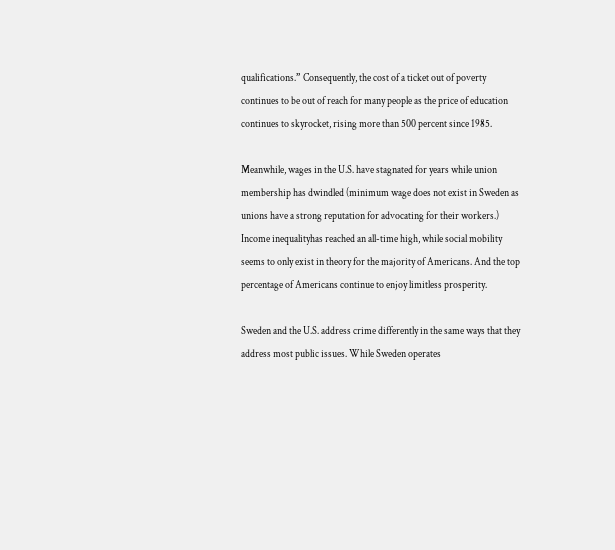qualifications.” Consequently, the cost of a ticket out of poverty continues to be out of reach for many people as the price of education continues to skyrocket, rising more than 500 percent since 1985.

Meanwhile, wages in the U.S. have stagnated for years while union membership has dwindled (minimum wage does not exist in Sweden as unions have a strong reputation for advocating for their workers.) Income inequalityhas reached an all-time high, while social mobility seems to only exist in theory for the majority of Americans. And the top percentage of Americans continue to enjoy limitless prosperity.

Sweden and the U.S. address crime differently in the same ways that they address most public issues. While Sweden operates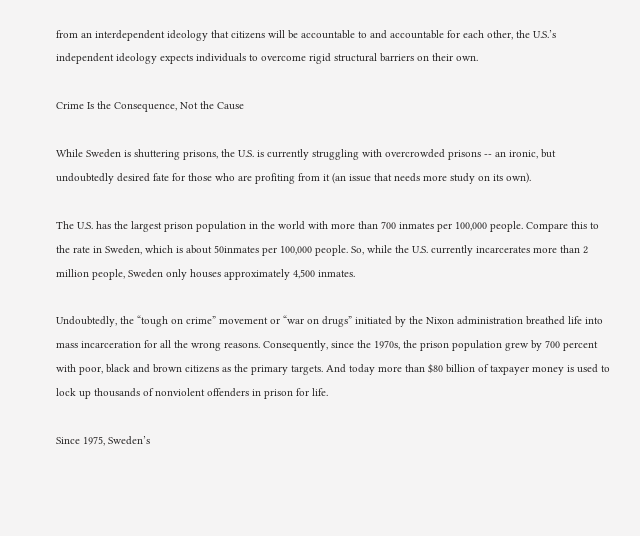from an interdependent ideology that citizens will be accountable to and accountable for each other, the U.S.’s independent ideology expects individuals to overcome rigid structural barriers on their own.

Crime Is the Consequence, Not the Cause

While Sweden is shuttering prisons, the U.S. is currently struggling with overcrowded prisons -- an ironic, but undoubtedly desired fate for those who are profiting from it (an issue that needs more study on its own).

The U.S. has the largest prison population in the world with more than 700 inmates per 100,000 people. Compare this to the rate in Sweden, which is about 50inmates per 100,000 people. So, while the U.S. currently incarcerates more than 2 million people, Sweden only houses approximately 4,500 inmates.

Undoubtedly, the “tough on crime” movement or “war on drugs” initiated by the Nixon administration breathed life into mass incarceration for all the wrong reasons. Consequently, since the 1970s, the prison population grew by 700 percent with poor, black and brown citizens as the primary targets. And today more than $80 billion of taxpayer money is used to lock up thousands of nonviolent offenders in prison for life.

Since 1975, Sweden’s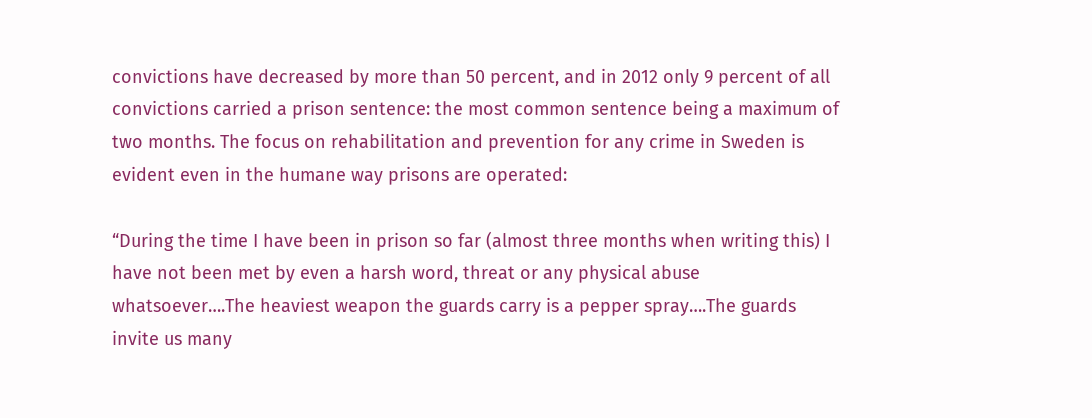convictions have decreased by more than 50 percent, and in 2012 only 9 percent of all convictions carried a prison sentence: the most common sentence being a maximum of two months. The focus on rehabilitation and prevention for any crime in Sweden is evident even in the humane way prisons are operated:

“During the time I have been in prison so far (almost three months when writing this) I have not been met by even a harsh word, threat or any physical abuse whatsoever….The heaviest weapon the guards carry is a pepper spray….The guards invite us many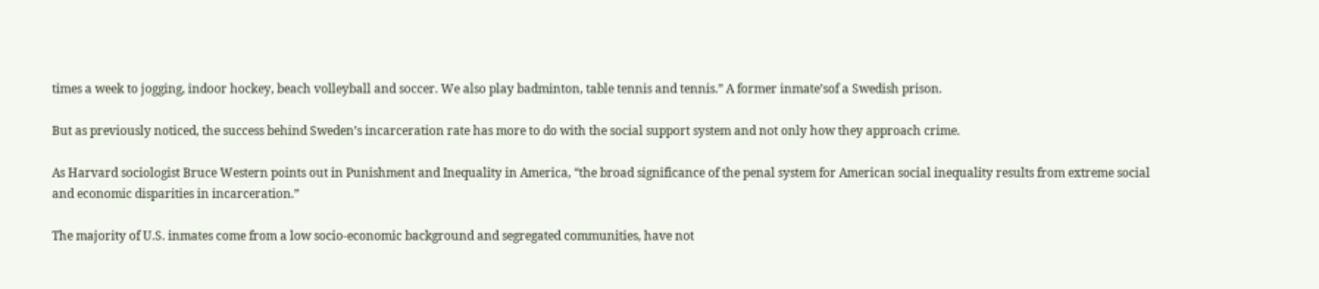times a week to jogging, indoor hockey, beach volleyball and soccer. We also play badminton, table tennis and tennis.” A former inmate’sof a Swedish prison.

But as previously noticed, the success behind Sweden’s incarceration rate has more to do with the social support system and not only how they approach crime.

As Harvard sociologist Bruce Western points out in Punishment and Inequality in America, “the broad significance of the penal system for American social inequality results from extreme social and economic disparities in incarceration.”

The majority of U.S. inmates come from a low socio-economic background and segregated communities, have not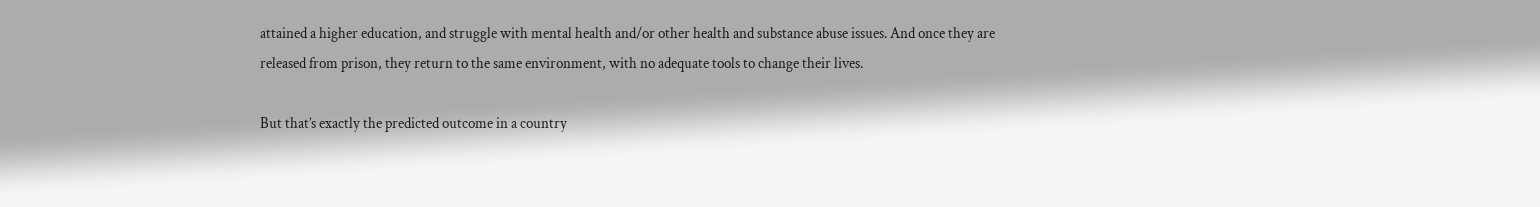attained a higher education, and struggle with mental health and/or other health and substance abuse issues. And once they are released from prison, they return to the same environment, with no adequate tools to change their lives.

But that’s exactly the predicted outcome in a country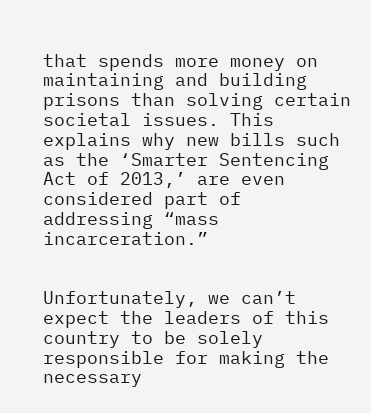that spends more money on maintaining and building prisons than solving certain societal issues. This explains why new bills such as the ‘Smarter Sentencing Act of 2013,’ are even considered part of addressing “mass incarceration.”


Unfortunately, we can’t expect the leaders of this country to be solely responsible for making the necessary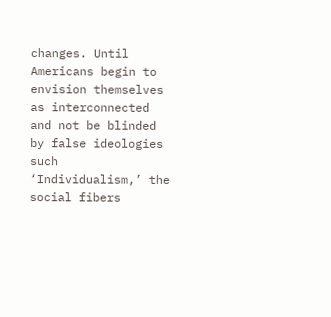changes. Until Americans begin to envision themselves as interconnected and not be blinded by false ideologies such ‘Individualism,’ the social fibers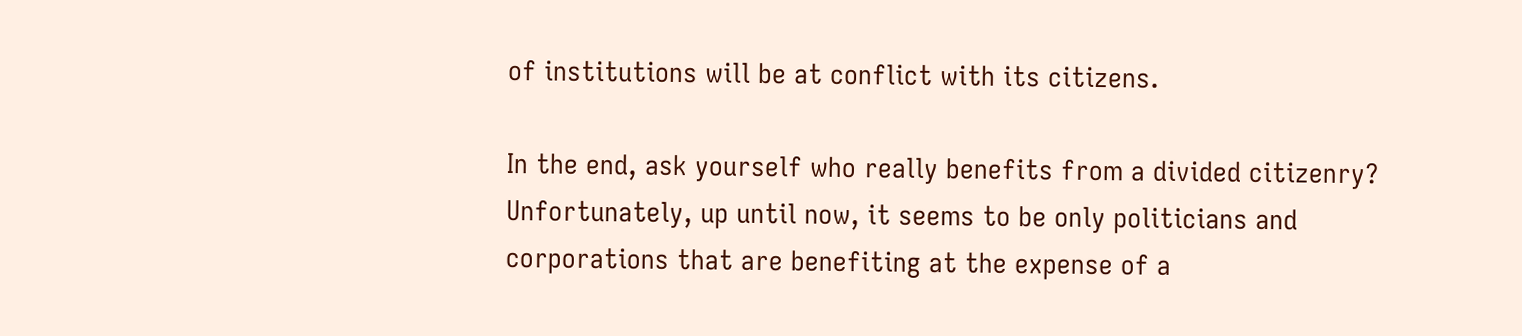of institutions will be at conflict with its citizens.

In the end, ask yourself who really benefits from a divided citizenry? Unfortunately, up until now, it seems to be only politicians and corporations that are benefiting at the expense of a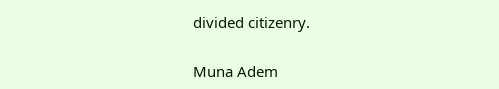divided citizenry.

Muna Adem